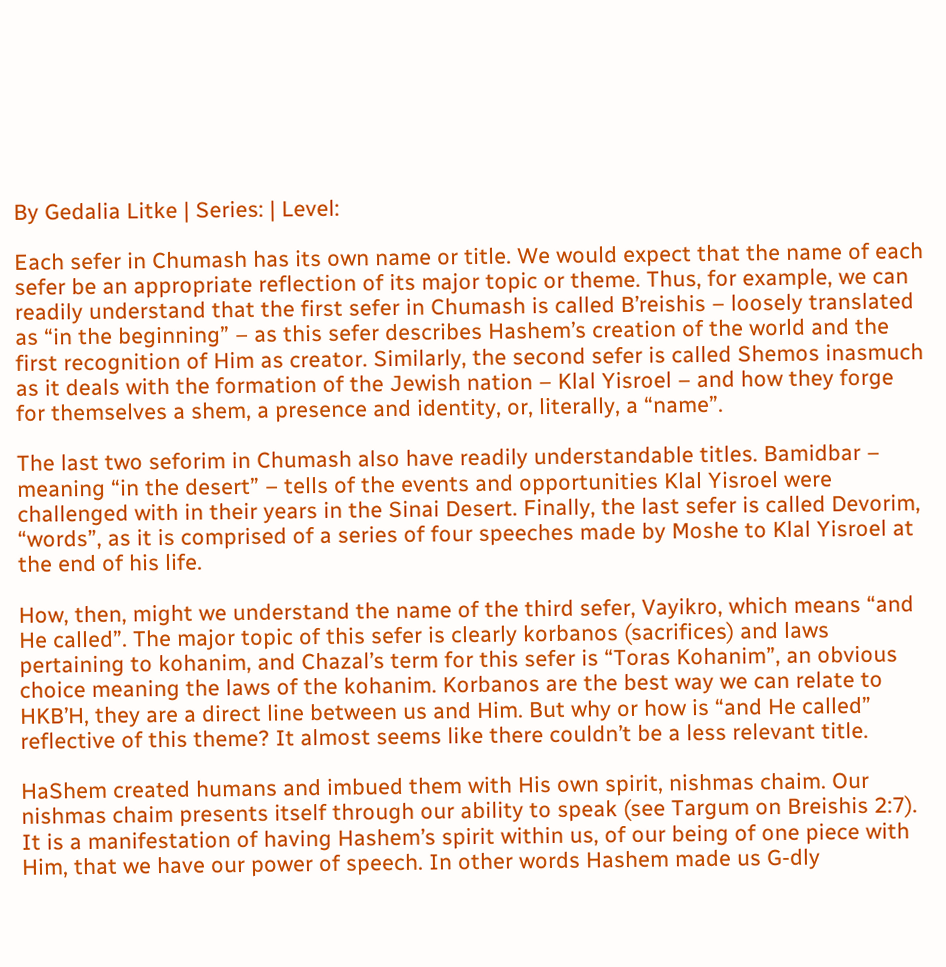By Gedalia Litke | Series: | Level:

Each sefer in Chumash has its own name or title. We would expect that the name of each sefer be an appropriate reflection of its major topic or theme. Thus, for example, we can readily understand that the first sefer in Chumash is called B’reishis – loosely translated as “in the beginning” – as this sefer describes Hashem’s creation of the world and the first recognition of Him as creator. Similarly, the second sefer is called Shemos inasmuch as it deals with the formation of the Jewish nation – Klal Yisroel – and how they forge for themselves a shem, a presence and identity, or, literally, a “name”.

The last two seforim in Chumash also have readily understandable titles. Bamidbar – meaning “in the desert” – tells of the events and opportunities Klal Yisroel were challenged with in their years in the Sinai Desert. Finally, the last sefer is called Devorim, “words”, as it is comprised of a series of four speeches made by Moshe to Klal Yisroel at the end of his life.

How, then, might we understand the name of the third sefer, Vayikro, which means “and He called”. The major topic of this sefer is clearly korbanos (sacrifices) and laws pertaining to kohanim, and Chazal’s term for this sefer is “Toras Kohanim”, an obvious choice meaning the laws of the kohanim. Korbanos are the best way we can relate to HKB’H, they are a direct line between us and Him. But why or how is “and He called” reflective of this theme? It almost seems like there couldn’t be a less relevant title.

HaShem created humans and imbued them with His own spirit, nishmas chaim. Our nishmas chaim presents itself through our ability to speak (see Targum on Breishis 2:7). It is a manifestation of having Hashem’s spirit within us, of our being of one piece with Him, that we have our power of speech. In other words Hashem made us G-dly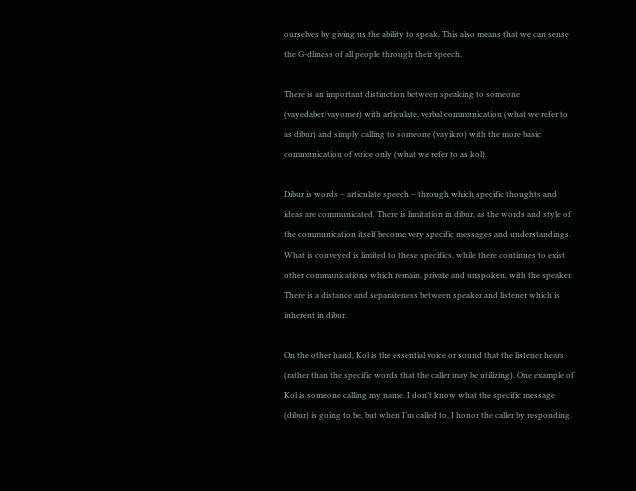ourselves by giving us the ability to speak. This also means that we can sense the G-dliness of all people through their speech.

There is an important distinction between speaking to someone (vayedaber/vayomer) with articulate, verbal communication (what we refer to as dibur) and simply calling to someone (vayikro) with the more basic communication of voice only (what we refer to as kol).

Dibur is words – articulate speech – through which specific thoughts and ideas are communicated. There is limitation in dibur, as the words and style of the communication itself become very specific messages and understandings. What is conveyed is limited to these specifics, while there continues to exist other communications which remain, private and unspoken, with the speaker. There is a distance and separateness between speaker and listener which is inherent in dibur.

On the other hand, Kol is the essential voice or sound that the listener hears (rather than the specific words that the caller may be utilizing). One example of Kol is someone calling my name. I don’t know what the specific message (dibur) is going to be, but when I’m called to, I honor the caller by responding.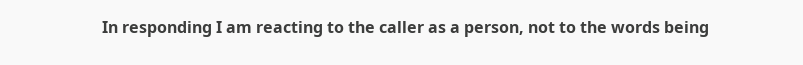In responding I am reacting to the caller as a person, not to the words being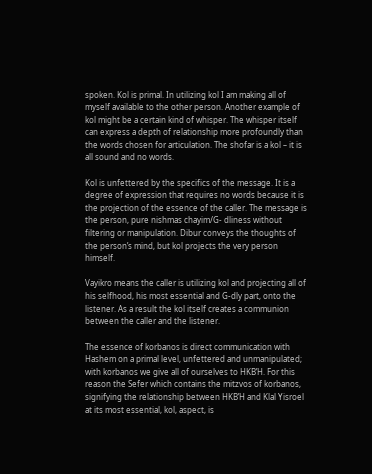spoken. Kol is primal. In utilizing kol I am making all of myself available to the other person. Another example of kol might be a certain kind of whisper. The whisper itself can express a depth of relationship more profoundly than the words chosen for articulation. The shofar is a kol – it is all sound and no words.

Kol is unfettered by the specifics of the message. It is a degree of expression that requires no words because it is the projection of the essence of the caller. The message is the person, pure nishmas chayim/G- dliness without filtering or manipulation. Dibur conveys the thoughts of the person’s mind, but kol projects the very person himself.

Vayikro means the caller is utilizing kol and projecting all of his selfhood, his most essential and G-dly part, onto the listener. As a result the kol itself creates a communion between the caller and the listener.

The essence of korbanos is direct communication with Hashem on a primal level, unfettered and unmanipulated; with korbanos we give all of ourselves to HKB’H. For this reason the Sefer which contains the mitzvos of korbanos, signifying the relationship between HKB’H and Klal Yisroel at its most essential, kol, aspect, is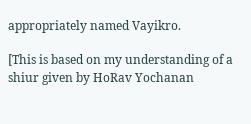appropriately named Vayikro.

[This is based on my understanding of a shiur given by HoRav Yochanan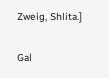Zweig, Shlita.]

Gal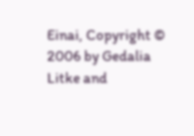Einai, Copyright © 2006 by Gedalia Litke and